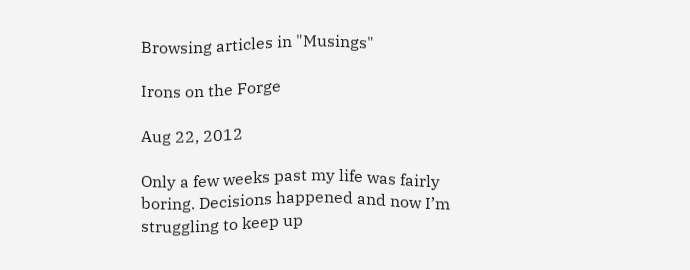Browsing articles in "Musings"

Irons on the Forge

Aug 22, 2012

Only a few weeks past my life was fairly boring. Decisions happened and now I’m struggling to keep up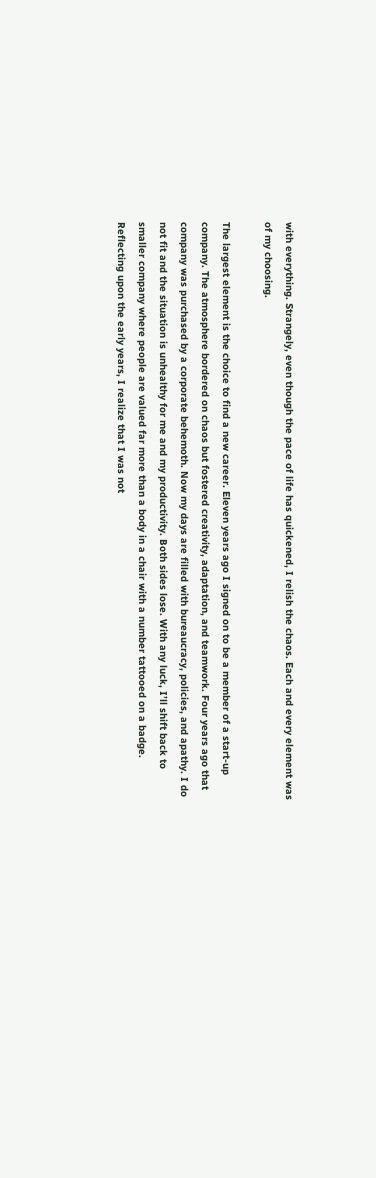with everything. Strangely, even though the pace of life has quickened, I relish the chaos. Each and every element was of my choosing.

The largest element is the choice to find a new career. Eleven years ago I signed on to be a member of a start-up company. The atmosphere bordered on chaos but fostered creativity, adaptation, and teamwork. Four years ago that company was purchased by a corporate behemoth. Now my days are filled with bureaucracy, policies, and apathy. I do not fit and the situation is unhealthy for me and my productivity. Both sides lose. With any luck, I’ll shift back to smaller company where people are valued far more than a body in a chair with a number tattooed on a badge. Reflecting upon the early years, I realize that I was not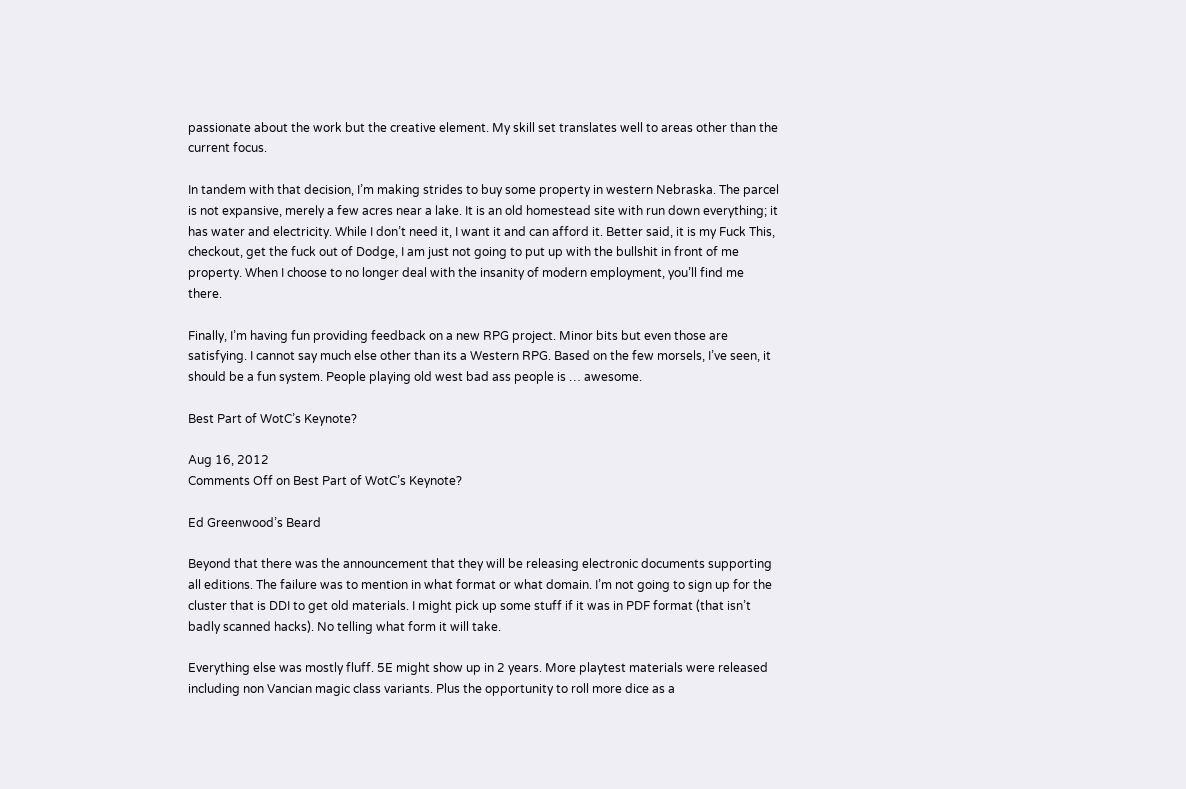passionate about the work but the creative element. My skill set translates well to areas other than the current focus.

In tandem with that decision, I’m making strides to buy some property in western Nebraska. The parcel is not expansive, merely a few acres near a lake. It is an old homestead site with run down everything; it has water and electricity. While I don’t need it, I want it and can afford it. Better said, it is my Fuck This, checkout, get the fuck out of Dodge, I am just not going to put up with the bullshit in front of me property. When I choose to no longer deal with the insanity of modern employment, you’ll find me there.

Finally, I’m having fun providing feedback on a new RPG project. Minor bits but even those are satisfying. I cannot say much else other than its a Western RPG. Based on the few morsels, I’ve seen, it should be a fun system. People playing old west bad ass people is … awesome.

Best Part of WotC’s Keynote?

Aug 16, 2012
Comments Off on Best Part of WotC’s Keynote?

Ed Greenwood’s Beard

Beyond that there was the announcement that they will be releasing electronic documents supporting all editions. The failure was to mention in what format or what domain. I’m not going to sign up for the cluster that is DDI to get old materials. I might pick up some stuff if it was in PDF format (that isn’t badly scanned hacks). No telling what form it will take.

Everything else was mostly fluff. 5E might show up in 2 years. More playtest materials were released including non Vancian magic class variants. Plus the opportunity to roll more dice as a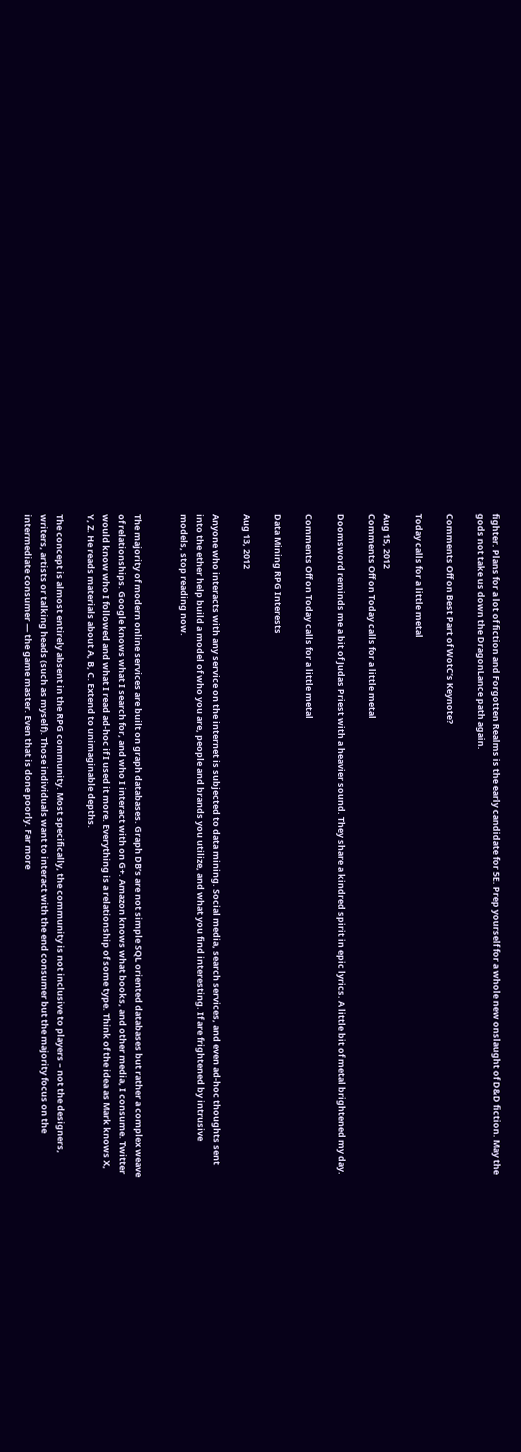fighter. Plans for a lot of fiction and Forgotten Realms is the early candidate for 5E. Prep yourself for a whole new onslaught of D&D fiction. May the gods not take us down the DragonLance path again.

Comments Off on Best Part of WotC’s Keynote?

Today calls for a little metal

Aug 15, 2012
Comments Off on Today calls for a little metal

Doomsword reminds me a bit of Judas Priest with a heavier sound. They share a kindred spirit in epic lyrics. A little bit of metal brightened my day.

Comments Off on Today calls for a little metal

Data Mining RPG Interests

Aug 13, 2012

Anyone who interacts with any service on the internet is subjected to data mining. Social media, search services, and even ad-hoc thoughts sent into the ether help build a model of who you are, people and brands you utilize, and what you find interesting. If are frightened by intrusive models, stop reading now.


The majority of modern online services are built on graph databases. Graph DB’s are not simple SQL oriented databases but rather a complex weave of relationships. Google knows what I search for, and who I interact with on G+. Amazon knows what books, and other media, I consume. Twitter would know who I followed and what I read ad-hoc if I used it more. Everything is a relationship of some type. Think of the idea as Mark knows X, Y, Z. He reads materials about A, B, C. Extend to unimaginable depths.

The concept is almost entirely absent in the RPG community. Most specifically, the community is not inclusive to players – not the designers, writers, artists or talking heads (such as myself). Those individuals want to interact with the end consumer but the majority focus on the intermediate consumer — the game master. Even that is done poorly. Far more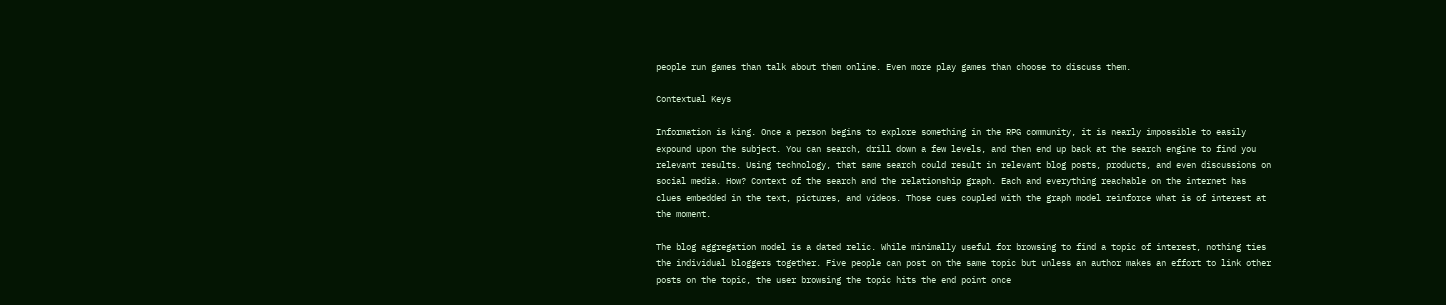people run games than talk about them online. Even more play games than choose to discuss them.

Contextual Keys

Information is king. Once a person begins to explore something in the RPG community, it is nearly impossible to easily expound upon the subject. You can search, drill down a few levels, and then end up back at the search engine to find you relevant results. Using technology, that same search could result in relevant blog posts, products, and even discussions on social media. How? Context of the search and the relationship graph. Each and everything reachable on the internet has clues embedded in the text, pictures, and videos. Those cues coupled with the graph model reinforce what is of interest at the moment.

The blog aggregation model is a dated relic. While minimally useful for browsing to find a topic of interest, nothing ties the individual bloggers together. Five people can post on the same topic but unless an author makes an effort to link other posts on the topic, the user browsing the topic hits the end point once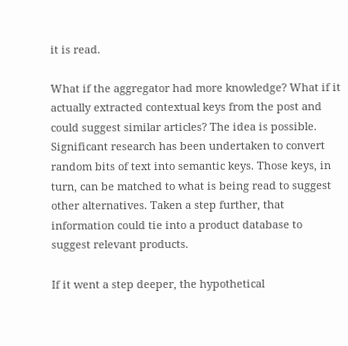it is read.

What if the aggregator had more knowledge? What if it actually extracted contextual keys from the post and could suggest similar articles? The idea is possible. Significant research has been undertaken to convert random bits of text into semantic keys. Those keys, in turn, can be matched to what is being read to suggest other alternatives. Taken a step further, that information could tie into a product database to suggest relevant products.

If it went a step deeper, the hypothetical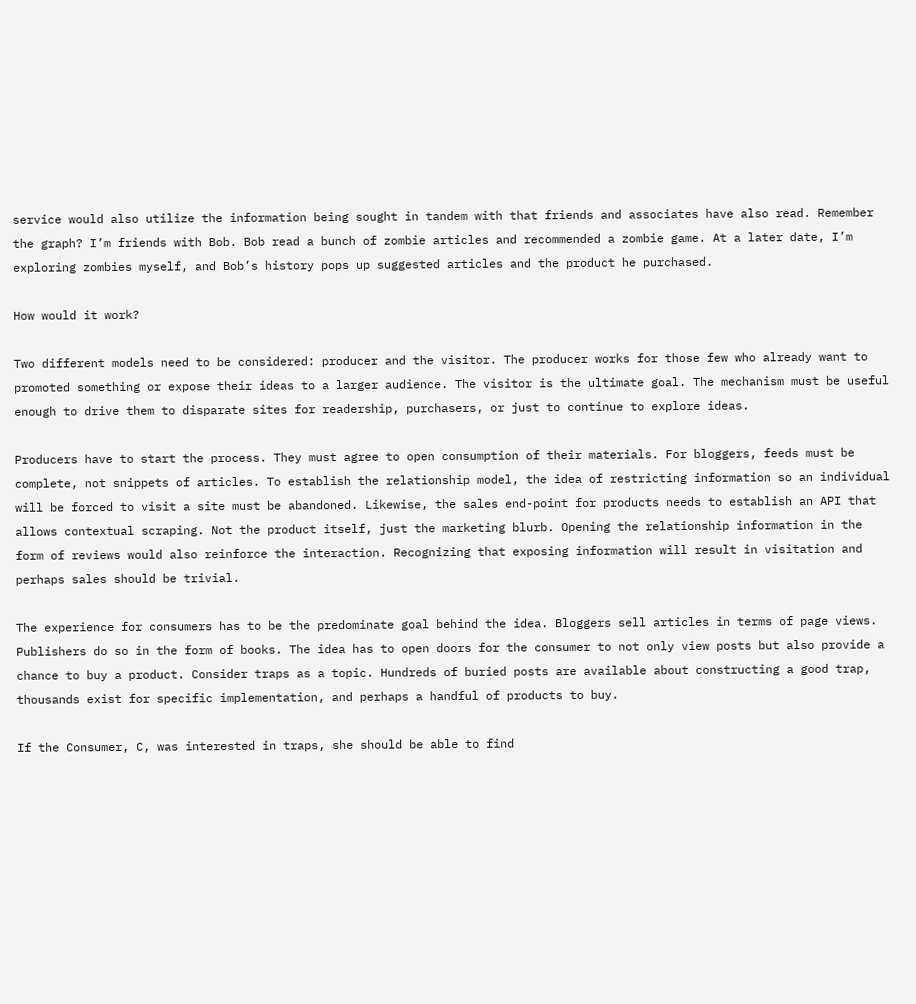service would also utilize the information being sought in tandem with that friends and associates have also read. Remember the graph? I’m friends with Bob. Bob read a bunch of zombie articles and recommended a zombie game. At a later date, I’m exploring zombies myself, and Bob’s history pops up suggested articles and the product he purchased.

How would it work?

Two different models need to be considered: producer and the visitor. The producer works for those few who already want to promoted something or expose their ideas to a larger audience. The visitor is the ultimate goal. The mechanism must be useful enough to drive them to disparate sites for readership, purchasers, or just to continue to explore ideas.

Producers have to start the process. They must agree to open consumption of their materials. For bloggers, feeds must be complete, not snippets of articles. To establish the relationship model, the idea of restricting information so an individual will be forced to visit a site must be abandoned. Likewise, the sales end-point for products needs to establish an API that allows contextual scraping. Not the product itself, just the marketing blurb. Opening the relationship information in the form of reviews would also reinforce the interaction. Recognizing that exposing information will result in visitation and perhaps sales should be trivial.

The experience for consumers has to be the predominate goal behind the idea. Bloggers sell articles in terms of page views. Publishers do so in the form of books. The idea has to open doors for the consumer to not only view posts but also provide a chance to buy a product. Consider traps as a topic. Hundreds of buried posts are available about constructing a good trap, thousands exist for specific implementation, and perhaps a handful of products to buy.

If the Consumer, C, was interested in traps, she should be able to find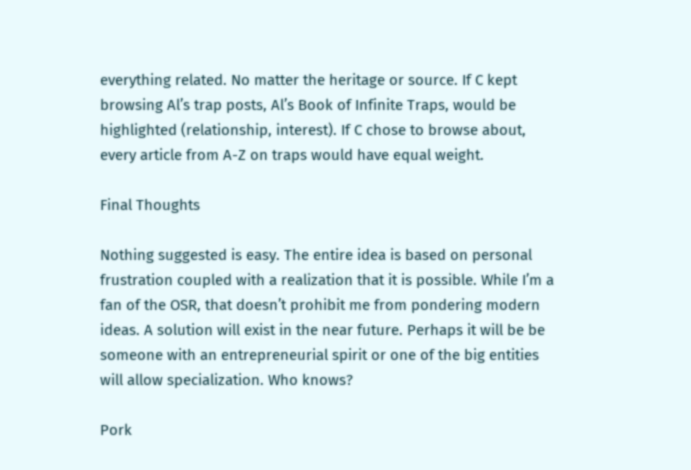everything related. No matter the heritage or source. If C kept browsing Al’s trap posts, Al’s Book of Infinite Traps, would be highlighted (relationship, interest). If C chose to browse about, every article from A-Z on traps would have equal weight.

Final Thoughts

Nothing suggested is easy. The entire idea is based on personal frustration coupled with a realization that it is possible. While I’m a fan of the OSR, that doesn’t prohibit me from pondering modern ideas. A solution will exist in the near future. Perhaps it will be be someone with an entrepreneurial spirit or one of the big entities will allow specialization. Who knows?

Pork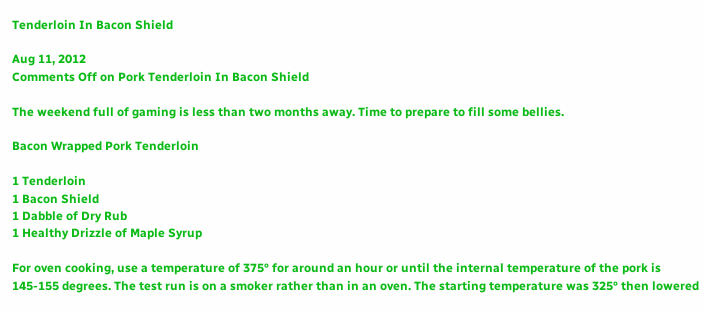Tenderloin In Bacon Shield

Aug 11, 2012
Comments Off on Pork Tenderloin In Bacon Shield

The weekend full of gaming is less than two months away. Time to prepare to fill some bellies.

Bacon Wrapped Pork Tenderloin

1 Tenderloin
1 Bacon Shield
1 Dabble of Dry Rub
1 Healthy Drizzle of Maple Syrup

For oven cooking, use a temperature of 375° for around an hour or until the internal temperature of the pork is 145-155 degrees. The test run is on a smoker rather than in an oven. The starting temperature was 325° then lowered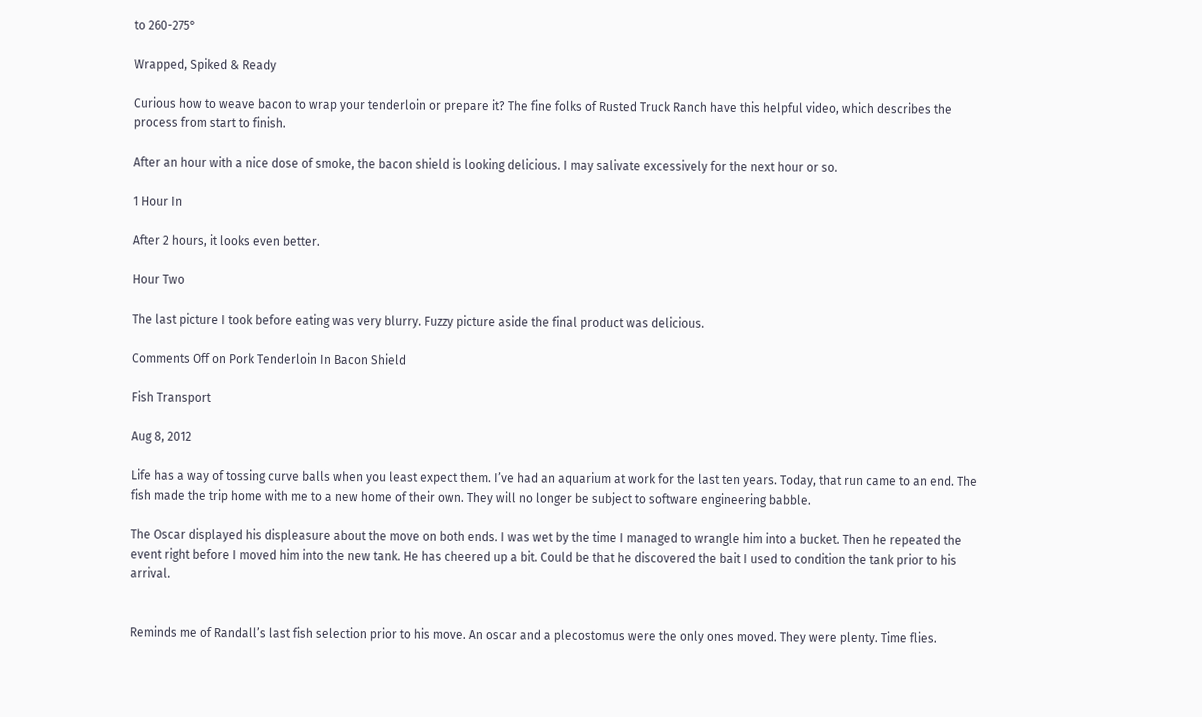to 260-275°

Wrapped, Spiked & Ready

Curious how to weave bacon to wrap your tenderloin or prepare it? The fine folks of Rusted Truck Ranch have this helpful video, which describes the process from start to finish.

After an hour with a nice dose of smoke, the bacon shield is looking delicious. I may salivate excessively for the next hour or so.

1 Hour In

After 2 hours, it looks even better.

Hour Two

The last picture I took before eating was very blurry. Fuzzy picture aside the final product was delicious.

Comments Off on Pork Tenderloin In Bacon Shield

Fish Transport

Aug 8, 2012

Life has a way of tossing curve balls when you least expect them. I’ve had an aquarium at work for the last ten years. Today, that run came to an end. The fish made the trip home with me to a new home of their own. They will no longer be subject to software engineering babble.

The Oscar displayed his displeasure about the move on both ends. I was wet by the time I managed to wrangle him into a bucket. Then he repeated the event right before I moved him into the new tank. He has cheered up a bit. Could be that he discovered the bait I used to condition the tank prior to his arrival.


Reminds me of Randall’s last fish selection prior to his move. An oscar and a plecostomus were the only ones moved. They were plenty. Time flies.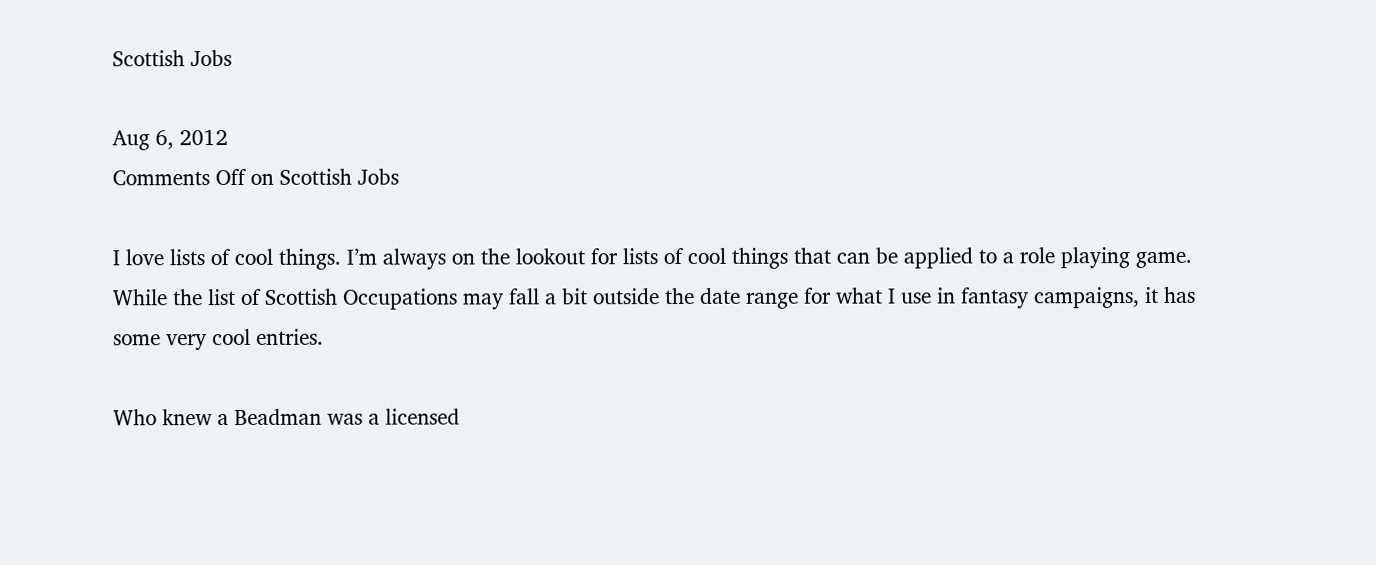Scottish Jobs

Aug 6, 2012
Comments Off on Scottish Jobs

I love lists of cool things. I’m always on the lookout for lists of cool things that can be applied to a role playing game. While the list of Scottish Occupations may fall a bit outside the date range for what I use in fantasy campaigns, it has some very cool entries.

Who knew a Beadman was a licensed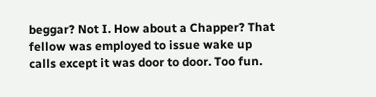beggar? Not I. How about a Chapper? That fellow was employed to issue wake up calls except it was door to door. Too fun.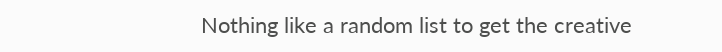Nothing like a random list to get the creative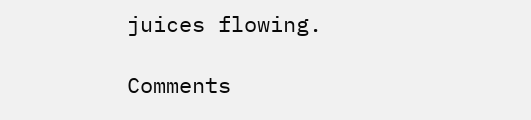juices flowing.

Comments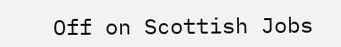Off on Scottish Jobs